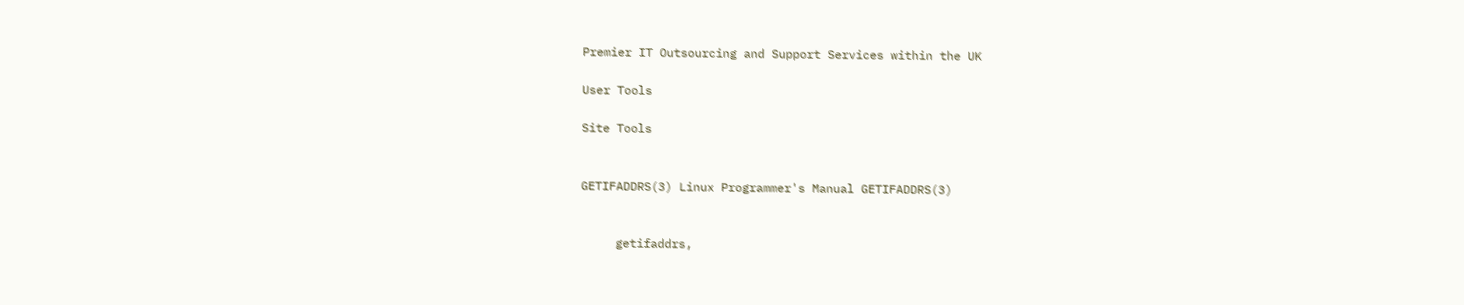Premier IT Outsourcing and Support Services within the UK

User Tools

Site Tools


GETIFADDRS(3) Linux Programmer's Manual GETIFADDRS(3)


     getifaddrs,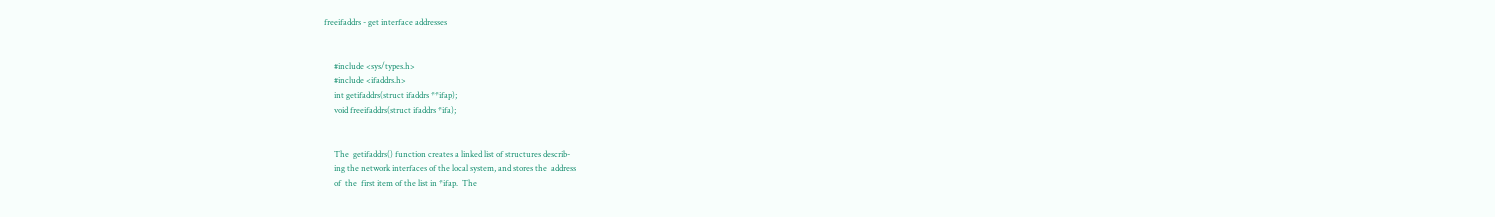freeifaddrs - get interface addresses


     #include <sys/types.h>
     #include <ifaddrs.h>
     int getifaddrs(struct ifaddrs **ifap);
     void freeifaddrs(struct ifaddrs *ifa);


     The  getifaddrs() function creates a linked list of structures describ-
     ing the network interfaces of the local system, and stores the  address
     of  the  first item of the list in *ifap.  The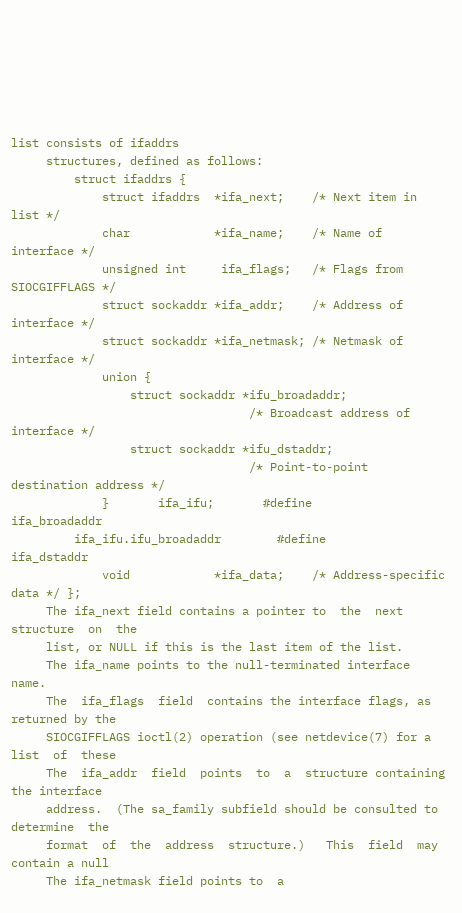list consists of ifaddrs
     structures, defined as follows:
         struct ifaddrs {
             struct ifaddrs  *ifa_next;    /* Next item in list */
             char            *ifa_name;    /* Name of interface */
             unsigned int     ifa_flags;   /* Flags from SIOCGIFFLAGS */
             struct sockaddr *ifa_addr;    /* Address of interface */
             struct sockaddr *ifa_netmask; /* Netmask of interface */
             union {
                 struct sockaddr *ifu_broadaddr;
                                  /* Broadcast address of interface */
                 struct sockaddr *ifu_dstaddr;
                                  /* Point-to-point destination address */
             }       ifa_ifu;       #define                    ifa_broadaddr
         ifa_ifu.ifu_broadaddr        #define                    ifa_dstaddr
             void            *ifa_data;    /* Address-specific data */ };
     The ifa_next field contains a pointer to  the  next  structure  on  the
     list, or NULL if this is the last item of the list.
     The ifa_name points to the null-terminated interface name.
     The  ifa_flags  field  contains the interface flags, as returned by the
     SIOCGIFFLAGS ioctl(2) operation (see netdevice(7) for a list  of  these
     The  ifa_addr  field  points  to  a  structure containing the interface
     address.  (The sa_family subfield should be consulted to determine  the
     format  of  the  address  structure.)   This  field  may contain a null
     The ifa_netmask field points to  a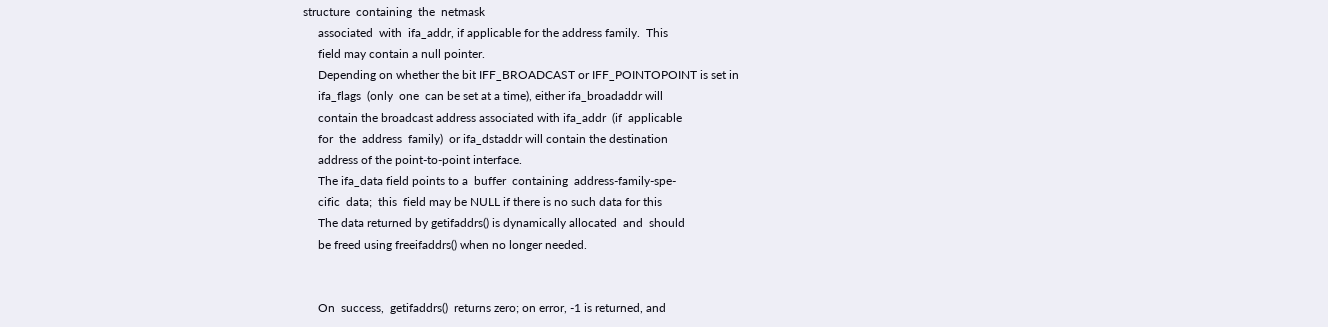structure  containing  the  netmask
     associated  with  ifa_addr, if applicable for the address family.  This
     field may contain a null pointer.
     Depending on whether the bit IFF_BROADCAST or IFF_POINTOPOINT is set in
     ifa_flags  (only  one  can be set at a time), either ifa_broadaddr will
     contain the broadcast address associated with ifa_addr  (if  applicable
     for  the  address  family)  or ifa_dstaddr will contain the destination
     address of the point-to-point interface.
     The ifa_data field points to a  buffer  containing  address-family-spe-
     cific  data;  this  field may be NULL if there is no such data for this
     The data returned by getifaddrs() is dynamically allocated  and  should
     be freed using freeifaddrs() when no longer needed.


     On  success,  getifaddrs()  returns zero; on error, -1 is returned, and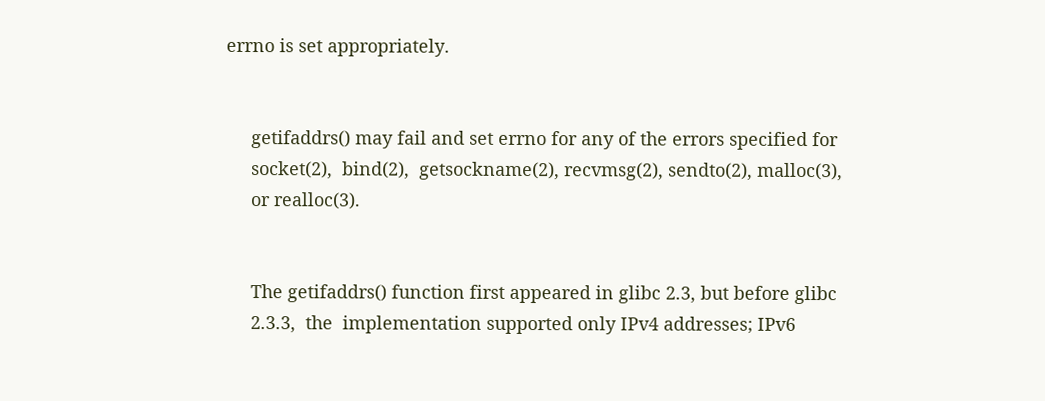errno is set appropriately.


     getifaddrs() may fail and set errno for any of the errors specified for
     socket(2),  bind(2),  getsockname(2), recvmsg(2), sendto(2), malloc(3),
     or realloc(3).


     The getifaddrs() function first appeared in glibc 2.3, but before glibc
     2.3.3,  the  implementation supported only IPv4 addresses; IPv6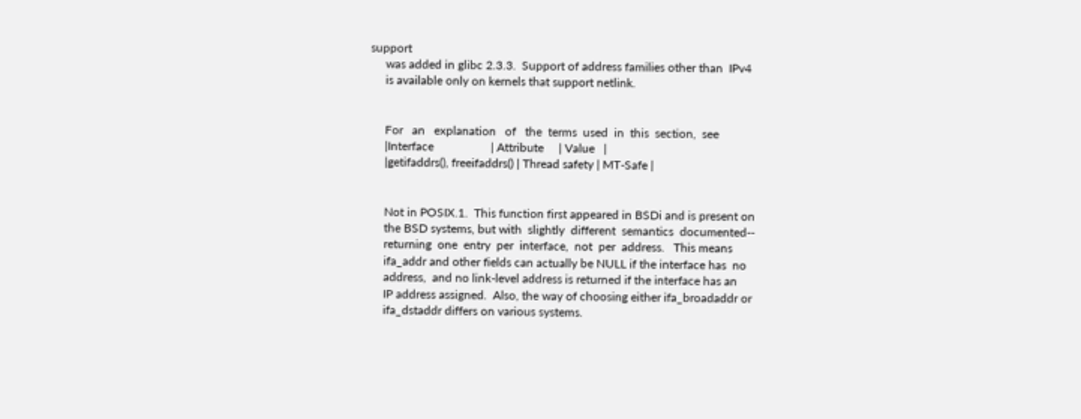support
     was added in glibc 2.3.3.  Support of address families other than  IPv4
     is available only on kernels that support netlink.


     For   an   explanation   of   the  terms  used  in  this  section,  see
     |Interface                   | Attribute     | Value   |
     |getifaddrs(), freeifaddrs() | Thread safety | MT-Safe |


     Not in POSIX.1.  This function first appeared in BSDi and is present on
     the BSD systems, but with  slightly  different  semantics  documented--
     returning  one  entry  per  interface,  not  per  address.   This means
     ifa_addr and other fields can actually be NULL if the interface has  no
     address,  and no link-level address is returned if the interface has an
     IP address assigned.  Also, the way of choosing either ifa_broadaddr or
     ifa_dstaddr differs on various systems.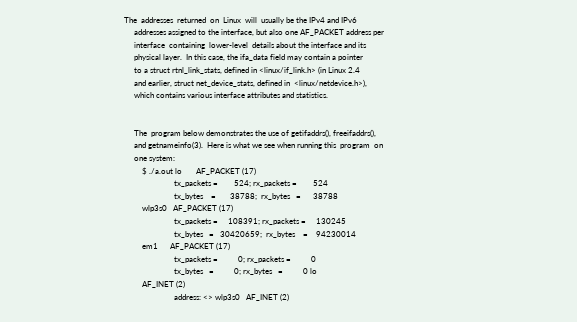The  addresses  returned  on  Linux  will  usually be the IPv4 and IPv6
     addresses assigned to the interface, but also one AF_PACKET address per
     interface  containing  lower-level  details about the interface and its
     physical layer.  In this case, the ifa_data field may contain a pointer
     to a struct rtnl_link_stats, defined in <linux/if_link.h> (in Linux 2.4
     and earlier, struct net_device_stats, defined in  <linux/netdevice.h>),
     which contains various interface attributes and statistics.


     The  program below demonstrates the use of getifaddrs(), freeifaddrs(),
     and getnameinfo(3).  Here is what we see when running this  program  on
     one system:
         $ ./a.out lo       AF_PACKET (17)
                         tx_packets =        524; rx_packets =        524
                         tx_bytes    =       38788;  rx_bytes   =      38788
         wlp3s0   AF_PACKET (17)
                         tx_packets =     108391; rx_packets =     130245
                         tx_bytes   =   30420659;  rx_bytes    =    94230014
         em1      AF_PACKET (17)
                         tx_packets =          0; rx_packets =          0
                         tx_bytes   =          0; rx_bytes   =          0 lo
         AF_INET (2)
                         address: <> wlp3s0   AF_INET (2)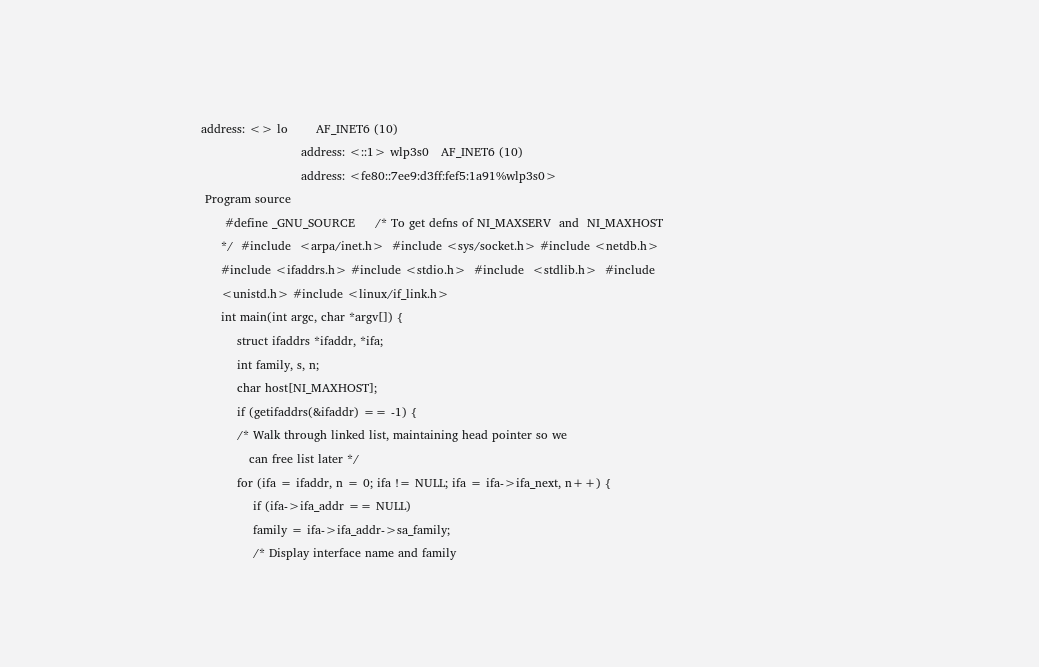address: <> lo       AF_INET6 (10)
                         address: <::1> wlp3s0   AF_INET6 (10)
                         address: <fe80::7ee9:d3ff:fef5:1a91%wlp3s0>
 Program source
      #define _GNU_SOURCE     /* To get defns of NI_MAXSERV  and  NI_MAXHOST
     */  #include  <arpa/inet.h>  #include <sys/socket.h> #include <netdb.h>
     #include <ifaddrs.h> #include <stdio.h>  #include  <stdlib.h>  #include
     <unistd.h> #include <linux/if_link.h>
     int main(int argc, char *argv[]) {
         struct ifaddrs *ifaddr, *ifa;
         int family, s, n;
         char host[NI_MAXHOST];
         if (getifaddrs(&ifaddr) == -1) {
         /* Walk through linked list, maintaining head pointer so we
            can free list later */
         for (ifa = ifaddr, n = 0; ifa != NULL; ifa = ifa->ifa_next, n++) {
             if (ifa->ifa_addr == NULL)
             family = ifa->ifa_addr->sa_family;
             /* Display interface name and family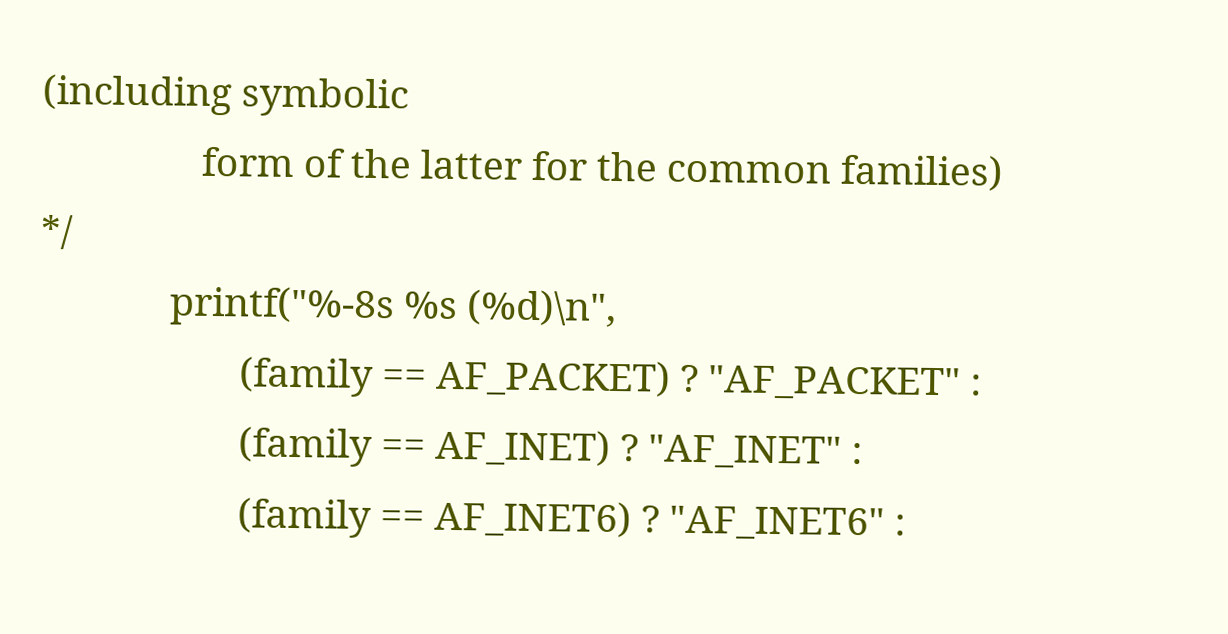(including symbolic
                form of the latter for the common families) */
             printf("%-8s %s (%d)\n",
                    (family == AF_PACKET) ? "AF_PACKET" :
                    (family == AF_INET) ? "AF_INET" :
                    (family == AF_INET6) ? "AF_INET6" :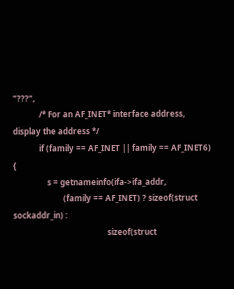"???",
             /* For an AF_INET* interface address, display the address */
             if (family == AF_INET || family == AF_INET6) {
                 s = getnameinfo(ifa->ifa_addr,
                         (family == AF_INET) ? sizeof(struct sockaddr_in) :
                                               sizeof(struct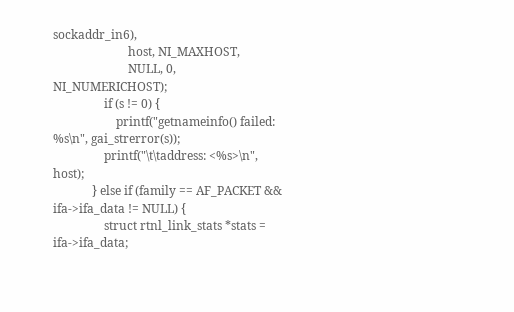sockaddr_in6),
                         host, NI_MAXHOST,
                         NULL, 0, NI_NUMERICHOST);
                 if (s != 0) {
                     printf("getnameinfo() failed: %s\n", gai_strerror(s));
                 printf("\t\taddress: <%s>\n", host);
             } else if (family == AF_PACKET && ifa->ifa_data != NULL) {
                 struct rtnl_link_stats *stats = ifa->ifa_data;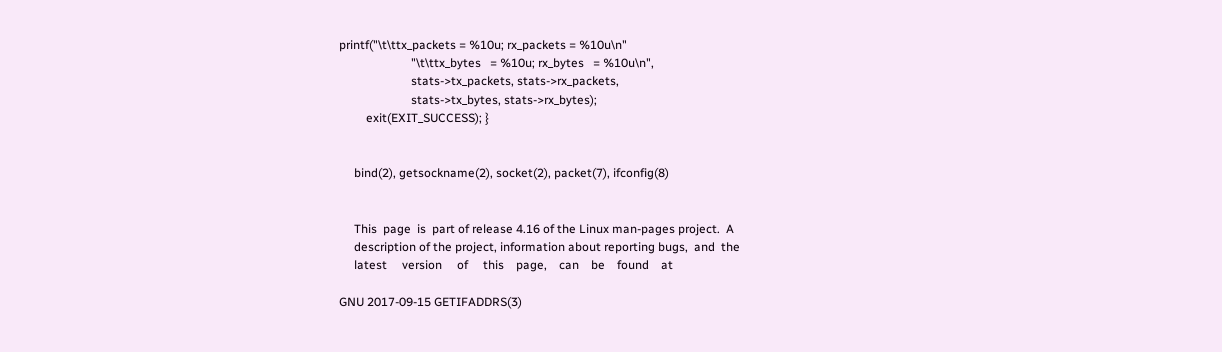printf("\t\ttx_packets = %10u; rx_packets = %10u\n"
                        "\t\ttx_bytes   = %10u; rx_bytes   = %10u\n",
                        stats->tx_packets, stats->rx_packets,
                        stats->tx_bytes, stats->rx_bytes);
         exit(EXIT_SUCCESS); }


     bind(2), getsockname(2), socket(2), packet(7), ifconfig(8)


     This  page  is  part of release 4.16 of the Linux man-pages project.  A
     description of the project, information about reporting bugs,  and  the
     latest     version     of     this    page,    can    be    found    at

GNU 2017-09-15 GETIFADDRS(3)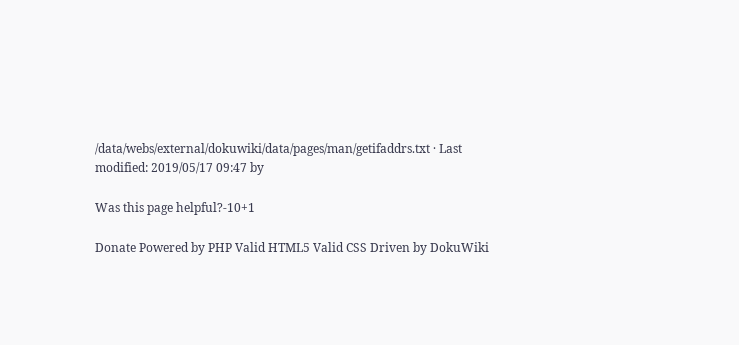/data/webs/external/dokuwiki/data/pages/man/getifaddrs.txt · Last modified: 2019/05/17 09:47 by

Was this page helpful?-10+1

Donate Powered by PHP Valid HTML5 Valid CSS Driven by DokuWiki